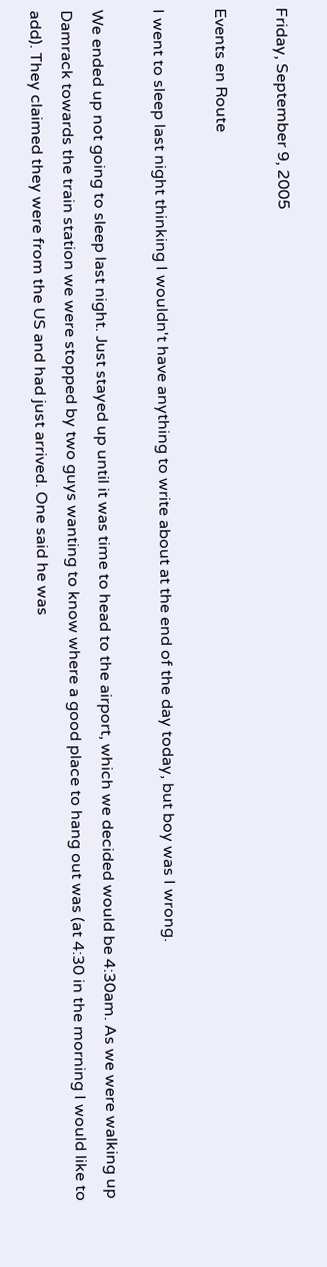Friday, September 9, 2005

Events en Route

I went to sleep last night thinking I wouldn't have anything to write about at the end of the day today, but boy was I wrong.

We ended up not going to sleep last night. Just stayed up until it was time to head to the airport, which we decided would be 4:30am. As we were walking up Damrack towards the train station we were stopped by two guys wanting to know where a good place to hang out was (at 4:30 in the morning I would like to add). They claimed they were from the US and had just arrived. One said he was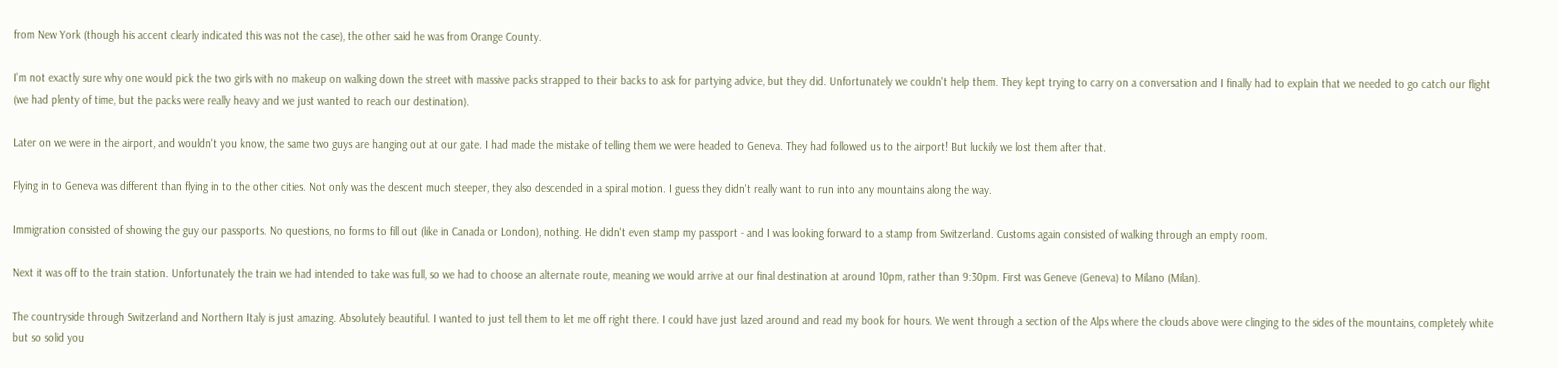from New York (though his accent clearly indicated this was not the case), the other said he was from Orange County.

I'm not exactly sure why one would pick the two girls with no makeup on walking down the street with massive packs strapped to their backs to ask for partying advice, but they did. Unfortunately we couldn't help them. They kept trying to carry on a conversation and I finally had to explain that we needed to go catch our flight (we had plenty of time, but the packs were really heavy and we just wanted to reach our destination).

Later on we were in the airport, and wouldn't you know, the same two guys are hanging out at our gate. I had made the mistake of telling them we were headed to Geneva. They had followed us to the airport! But luckily we lost them after that.

Flying in to Geneva was different than flying in to the other cities. Not only was the descent much steeper, they also descended in a spiral motion. I guess they didn't really want to run into any mountains along the way.

Immigration consisted of showing the guy our passports. No questions, no forms to fill out (like in Canada or London), nothing. He didn't even stamp my passport - and I was looking forward to a stamp from Switzerland. Customs again consisted of walking through an empty room.

Next it was off to the train station. Unfortunately the train we had intended to take was full, so we had to choose an alternate route, meaning we would arrive at our final destination at around 10pm, rather than 9:30pm. First was Geneve (Geneva) to Milano (Milan).

The countryside through Switzerland and Northern Italy is just amazing. Absolutely beautiful. I wanted to just tell them to let me off right there. I could have just lazed around and read my book for hours. We went through a section of the Alps where the clouds above were clinging to the sides of the mountains, completely white but so solid you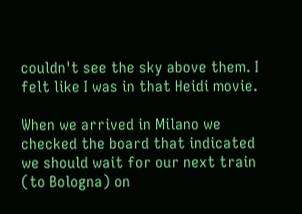couldn't see the sky above them. I felt like I was in that Heidi movie.

When we arrived in Milano we checked the board that indicated we should wait for our next train (to Bologna) on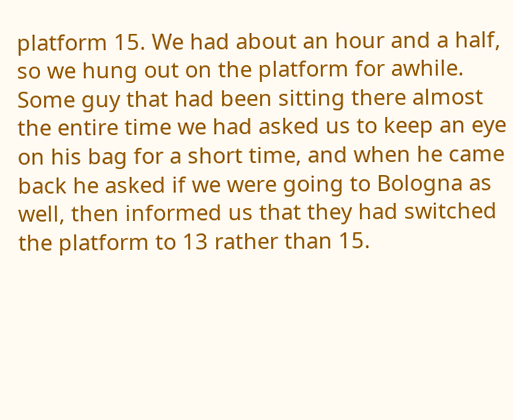platform 15. We had about an hour and a half, so we hung out on the platform for awhile. Some guy that had been sitting there almost the entire time we had asked us to keep an eye on his bag for a short time, and when he came back he asked if we were going to Bologna as well, then informed us that they had switched the platform to 13 rather than 15.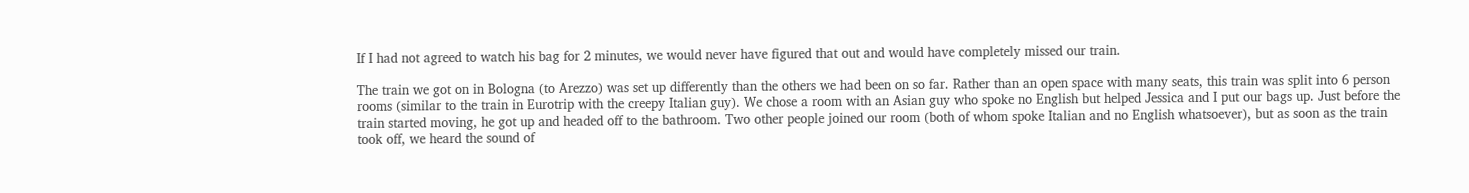If I had not agreed to watch his bag for 2 minutes, we would never have figured that out and would have completely missed our train.

The train we got on in Bologna (to Arezzo) was set up differently than the others we had been on so far. Rather than an open space with many seats, this train was split into 6 person rooms (similar to the train in Eurotrip with the creepy Italian guy). We chose a room with an Asian guy who spoke no English but helped Jessica and I put our bags up. Just before the train started moving, he got up and headed off to the bathroom. Two other people joined our room (both of whom spoke Italian and no English whatsoever), but as soon as the train took off, we heard the sound of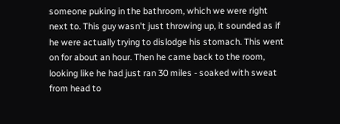someone puking in the bathroom, which we were right next to. This guy wasn't just throwing up, it sounded as if he were actually trying to dislodge his stomach. This went on for about an hour. Then he came back to the room, looking like he had just ran 30 miles - soaked with sweat from head to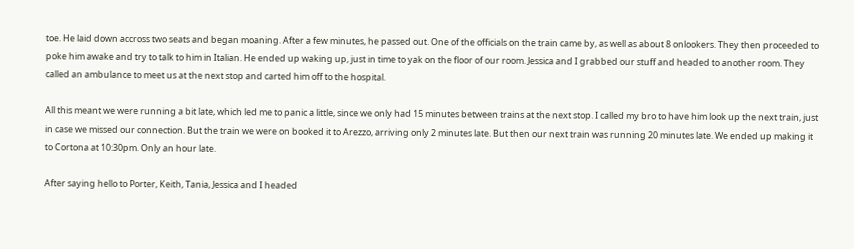toe. He laid down accross two seats and began moaning. After a few minutes, he passed out. One of the officials on the train came by, as well as about 8 onlookers. They then proceeded to poke him awake and try to talk to him in Italian. He ended up waking up, just in time to yak on the floor of our room. Jessica and I grabbed our stuff and headed to another room. They called an ambulance to meet us at the next stop and carted him off to the hospital.

All this meant we were running a bit late, which led me to panic a little, since we only had 15 minutes between trains at the next stop. I called my bro to have him look up the next train, just in case we missed our connection. But the train we were on booked it to Arezzo, arriving only 2 minutes late. But then our next train was running 20 minutes late. We ended up making it to Cortona at 10:30pm. Only an hour late.

After saying hello to Porter, Keith, Tania, Jessica and I headed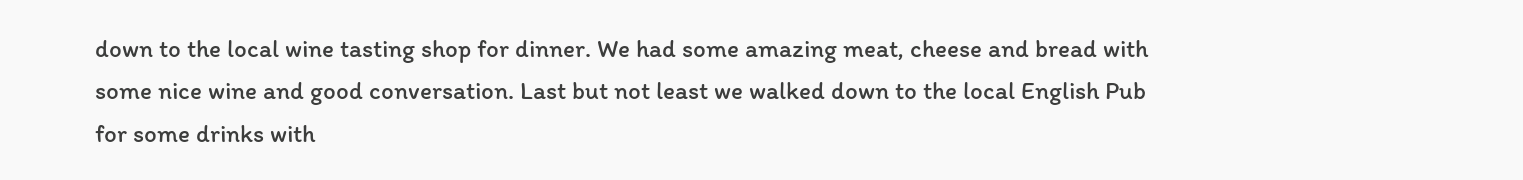down to the local wine tasting shop for dinner. We had some amazing meat, cheese and bread with some nice wine and good conversation. Last but not least we walked down to the local English Pub for some drinks with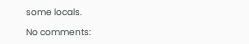some locals.

No comments: